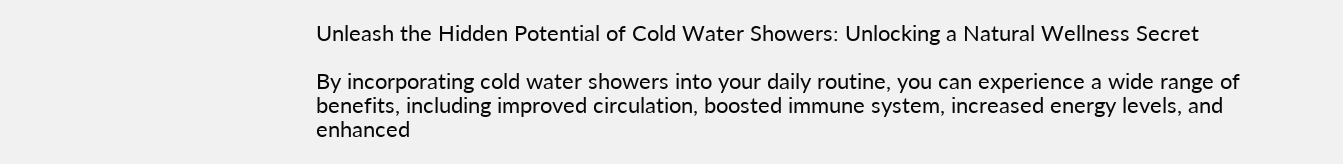Unleash the Hidden Potential of Cold Water Showers: Unlocking a Natural Wellness Secret

By incorporating cold water showers into your daily routine, you can experience a wide range of benefits, including improved circulation, boosted immune system, increased energy levels, and enhanced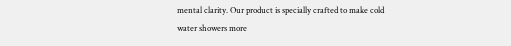mental clarity. Our product is specially crafted to make cold water showers more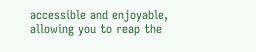accessible and enjoyable, allowing you to reap the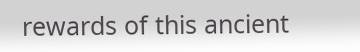rewards of this ancient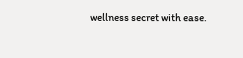wellness secret with ease.